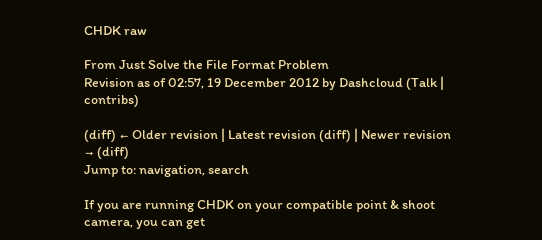CHDK raw

From Just Solve the File Format Problem
Revision as of 02:57, 19 December 2012 by Dashcloud (Talk | contribs)

(diff) ← Older revision | Latest revision (diff) | Newer revision → (diff)
Jump to: navigation, search

If you are running CHDK on your compatible point & shoot camera, you can get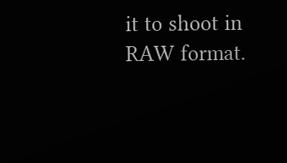it to shoot in RAW format.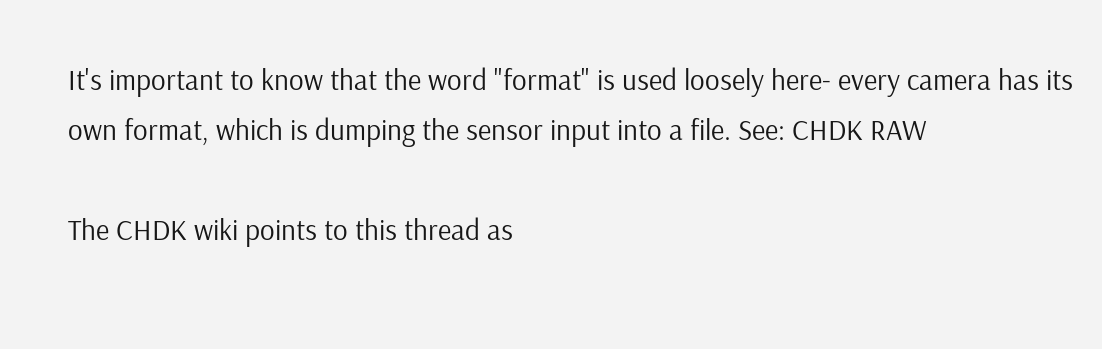It's important to know that the word "format" is used loosely here- every camera has its own format, which is dumping the sensor input into a file. See: CHDK RAW

The CHDK wiki points to this thread as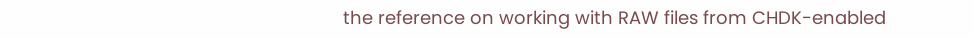the reference on working with RAW files from CHDK-enabled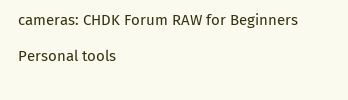cameras: CHDK Forum RAW for Beginners

Personal tools